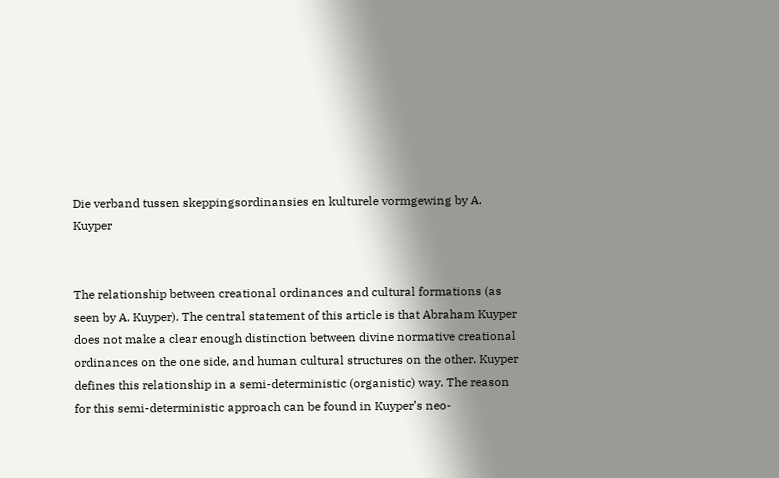Die verband tussen skeppingsordinansies en kulturele vormgewing by A. Kuyper


The relationship between creational ordinances and cultural formations (as seen by A. Kuyper). The central statement of this article is that Abraham Kuyper does not make a clear enough distinction between divine normative creational ordinances on the one side, and human cultural structures on the other. Kuyper defines this relationship in a semi-deterministic (organistic) way. The reason for this semi-deterministic approach can be found in Kuyper’s neo-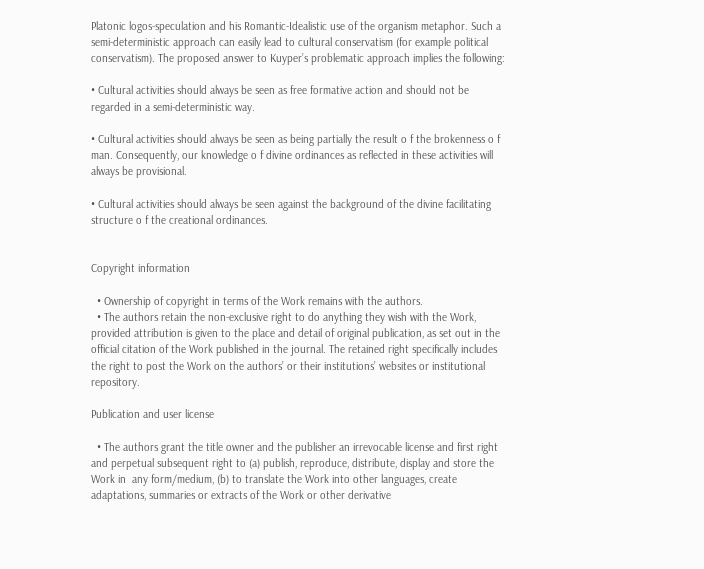Platonic logos-speculation and his Romantic-Idealistic use of the organism metaphor. Such a semi-deterministic approach can easily lead to cultural conservatism (for example political conservatism). The proposed answer to Kuyper’s problematic approach implies the following:

• Cultural activities should always be seen as free formative action and should not be regarded in a semi-deterministic way.

• Cultural activities should always be seen as being partially the result o f the brokenness o f man. Consequently, our knowledge o f divine ordinances as reflected in these activities will always be provisional.

• Cultural activities should always be seen against the background of the divine facilitating structure o f the creational ordinances.


Copyright information

  • Ownership of copyright in terms of the Work remains with the authors.
  • The authors retain the non-exclusive right to do anything they wish with the Work, provided attribution is given to the place and detail of original publication, as set out in the official citation of the Work published in the journal. The retained right specifically includes the right to post the Work on the authors’ or their institutions’ websites or institutional repository.

Publication and user license

  • The authors grant the title owner and the publisher an irrevocable license and first right and perpetual subsequent right to (a) publish, reproduce, distribute, display and store the Work in  any form/medium, (b) to translate the Work into other languages, create adaptations, summaries or extracts of the Work or other derivative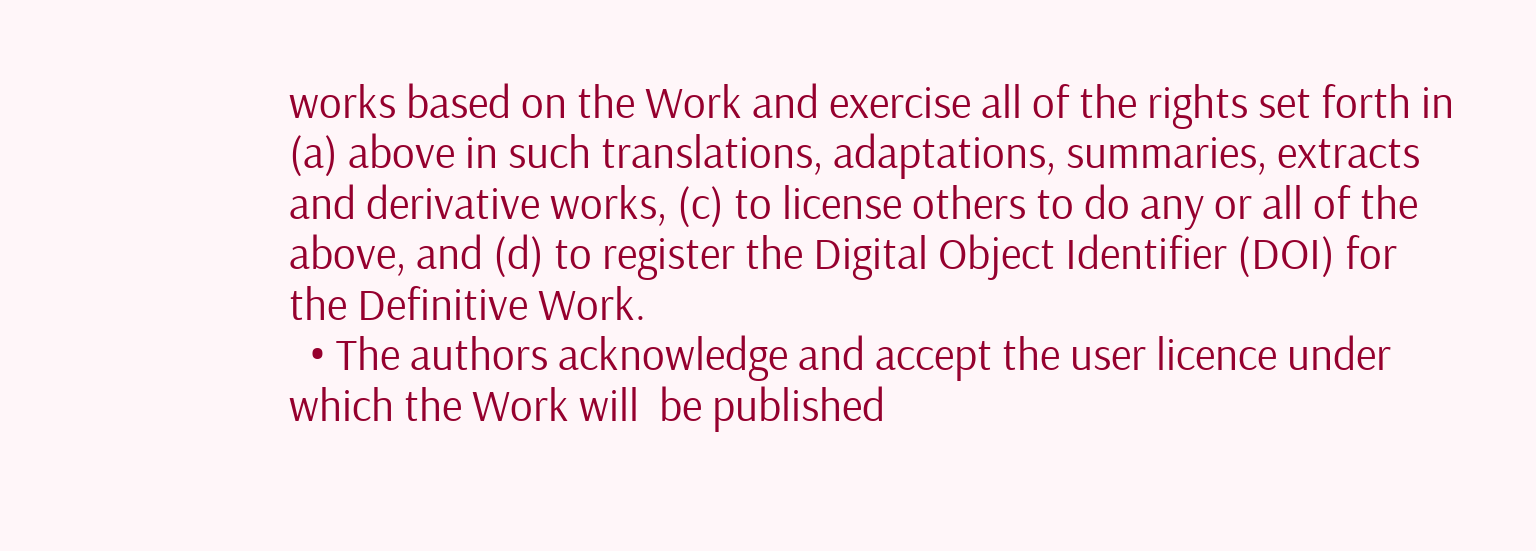works based on the Work and exercise all of the rights set forth in (a) above in such translations, adaptations, summaries, extracts and derivative works, (c) to license others to do any or all of the above, and (d) to register the Digital Object Identifier (DOI) for the Definitive Work.
  • The authors acknowledge and accept the user licence under which the Work will  be published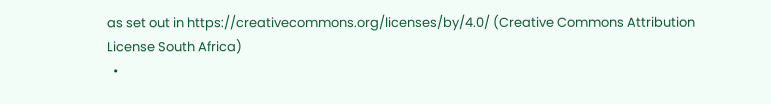as set out in https://creativecommons.org/licenses/by/4.0/ (Creative Commons Attribution License South Africa)
  •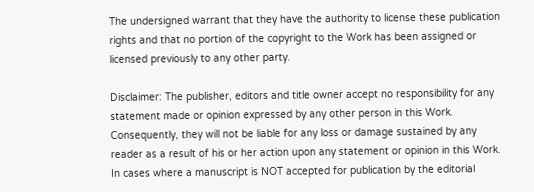The undersigned warrant that they have the authority to license these publication rights and that no portion of the copyright to the Work has been assigned or licensed previously to any other party.

Disclaimer: The publisher, editors and title owner accept no responsibility for any statement made or opinion expressed by any other person in this Work. Consequently, they will not be liable for any loss or damage sustained by any reader as a result of his or her action upon any statement or opinion in this Work.
In cases where a manuscript is NOT accepted for publication by the editorial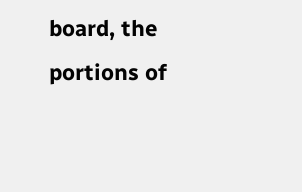board, the portions of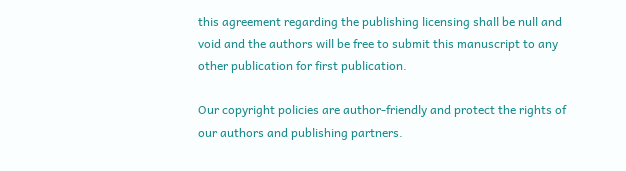this agreement regarding the publishing licensing shall be null and void and the authors will be free to submit this manuscript to any other publication for first publication.

Our copyright policies are author-friendly and protect the rights of our authors and publishing partners.